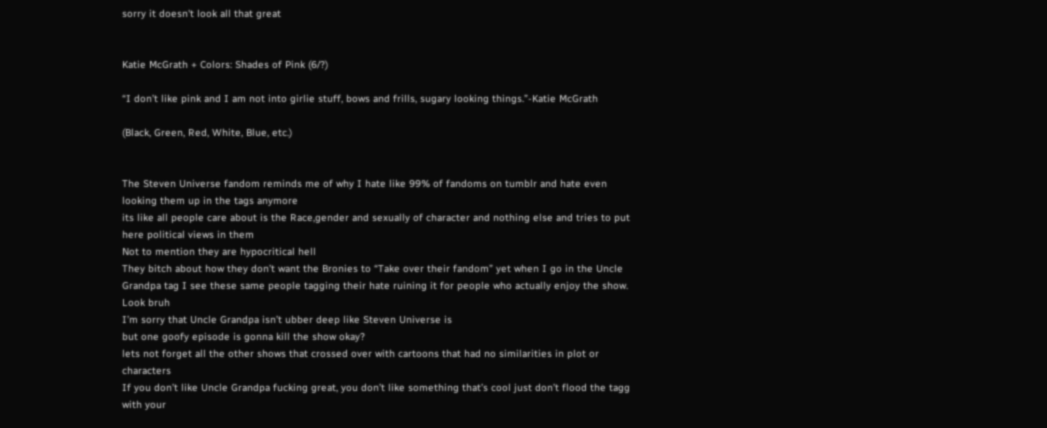sorry it doesn't look all that great


Katie McGrath + Colors: Shades of Pink (6/?)

“I don’t like pink and I am not into girlie stuff, bows and frills, sugary looking things.”-Katie McGrath

(Black, Green, Red, White, Blue, etc.)


The Steven Universe fandom reminds me of why I hate like 99% of fandoms on tumblr and hate even looking them up in the tags anymore
its like all people care about is the Race,gender and sexually of character and nothing else and tries to put here political views in them
Not to mention they are hypocritical hell
They bitch about how they don’t want the Bronies to “Take over their fandom” yet when I go in the Uncle Grandpa tag I see these same people tagging their hate ruining it for people who actually enjoy the show.
Look bruh
I’m sorry that Uncle Grandpa isn’t ubber deep like Steven Universe is
but one goofy episode is gonna kill the show okay?
lets not forget all the other shows that crossed over with cartoons that had no similarities in plot or characters
If you don’t like Uncle Grandpa fucking great, you don’t like something that’s cool just don’t flood the tagg with your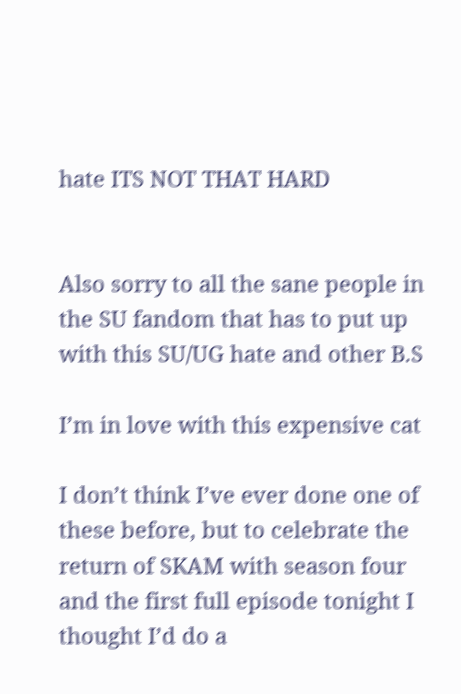hate ITS NOT THAT HARD


Also sorry to all the sane people in the SU fandom that has to put up with this SU/UG hate and other B.S

I’m in love with this expensive cat

I don’t think I’ve ever done one of these before, but to celebrate the return of SKAM with season four and the first full episode tonight I thought I’d do a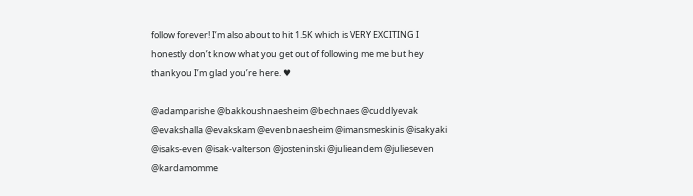follow forever! I’m also about to hit 1.5K which is VERY EXCITING I honestly don’t know what you get out of following me me but hey thankyou I’m glad you’re here. ♥

@adamparishe @bakkoushnaesheim @bechnaes @cuddlyevak @evakshalla @evakskam @evenbnaesheim @imansmeskinis @isakyaki @isaks-even @isak-valterson @josteninski @julieandem @julieseven @kardamomme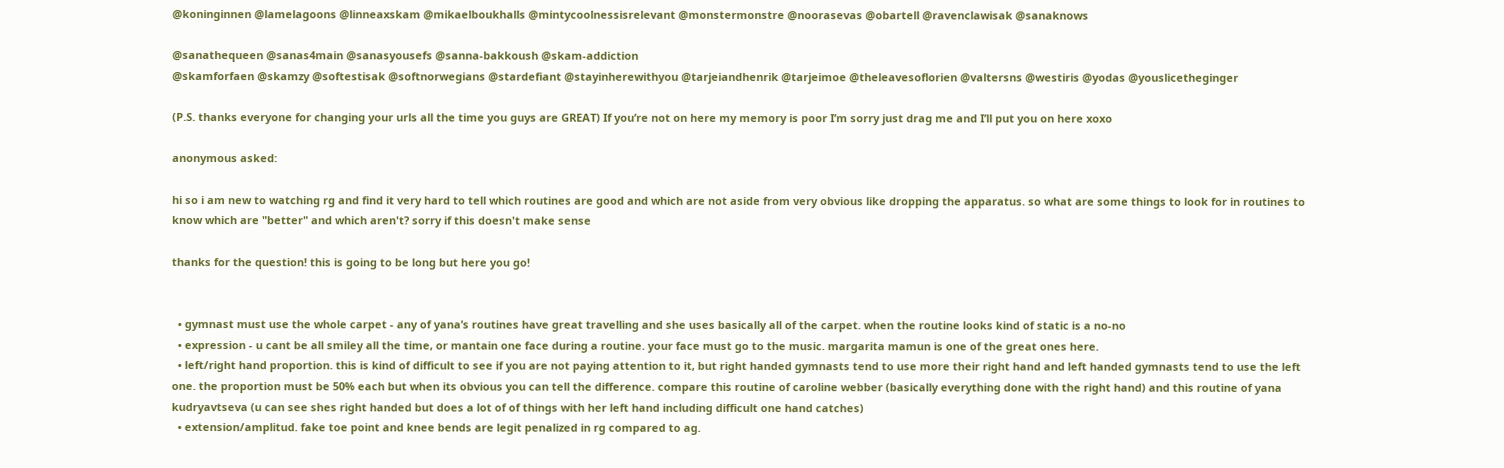@koninginnen @lamelagoons @linneaxskam @mikaelboukhalls @mintycoolnessisrelevant @monstermonstre @noorasevas @obartell @ravenclawisak @sanaknows

@sanathequeen @sanas4main @sanasyousefs @sanna-bakkoush @skam-addiction
@skamforfaen @skamzy @softestisak @softnorwegians @stardefiant @stayinherewithyou @tarjeiandhenrik @tarjeimoe @theleavesoflorien @valtersns @westiris @yodas @youslicetheginger

(P.S. thanks everyone for changing your urls all the time you guys are GREAT) If you’re not on here my memory is poor I’m sorry just drag me and I’ll put you on here xoxo

anonymous asked:

hi so i am new to watching rg and find it very hard to tell which routines are good and which are not aside from very obvious like dropping the apparatus. so what are some things to look for in routines to know which are "better" and which aren't? sorry if this doesn't make sense

thanks for the question! this is going to be long but here you go!


  • gymnast must use the whole carpet - any of yana’s routines have great travelling and she uses basically all of the carpet. when the routine looks kind of static is a no-no
  • expression - u cant be all smiley all the time, or mantain one face during a routine. your face must go to the music. margarita mamun is one of the great ones here.
  • left/right hand proportion. this is kind of difficult to see if you are not paying attention to it, but right handed gymnasts tend to use more their right hand and left handed gymnasts tend to use the left one. the proportion must be 50% each but when its obvious you can tell the difference. compare this routine of caroline webber (basically everything done with the right hand) and this routine of yana kudryavtseva (u can see shes right handed but does a lot of of things with her left hand including difficult one hand catches)
  • extension/amplitud. fake toe point and knee bends are legit penalized in rg compared to ag.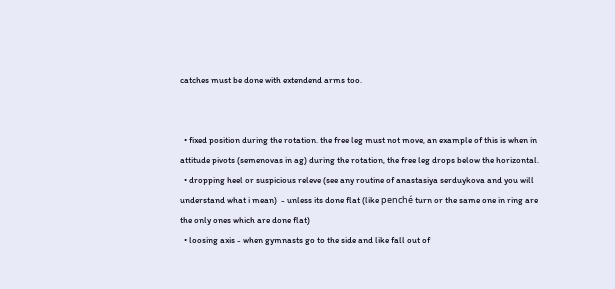catches must be done with extendend arms too.


  • fixed position during the rotation. the free leg must not move, an example of this is when in attitude pivots (semenovas in ag) during the rotation, the free leg drops below the horizontal.
  • dropping heel or suspicious releve (see any routine of anastasiya serduykova and you will understand what i mean)  - unless its done flat (like penché turn or the same one in ring are the only ones which are done flat)
  • loosing axis - when gymnasts go to the side and like fall out of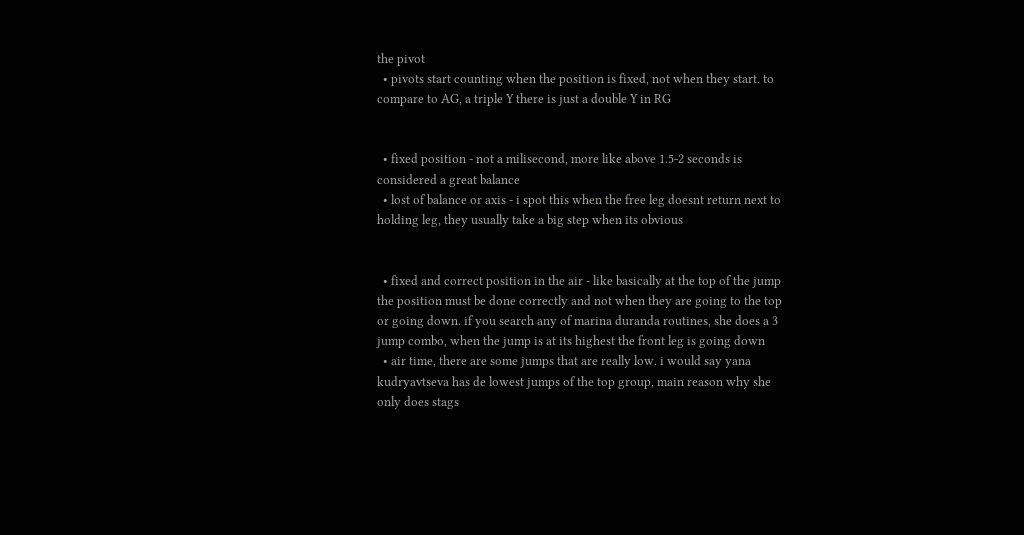the pivot
  • pivots start counting when the position is fixed, not when they start. to compare to AG, a triple Y there is just a double Y in RG


  • fixed position - not a milisecond, more like above 1.5-2 seconds is considered a great balance
  • lost of balance or axis - i spot this when the free leg doesnt return next to holding leg, they usually take a big step when its obvious


  • fixed and correct position in the air - like basically at the top of the jump the position must be done correctly and not when they are going to the top or going down. if you search any of marina duranda routines, she does a 3 jump combo, when the jump is at its highest the front leg is going down
  • air time, there are some jumps that are really low. i would say yana kudryavtseva has de lowest jumps of the top group, main reason why she only does stags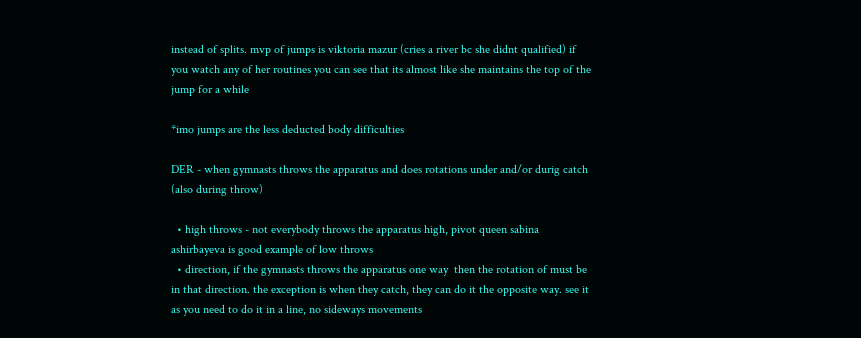instead of splits. mvp of jumps is viktoria mazur (cries a river bc she didnt qualified) if you watch any of her routines you can see that its almost like she maintains the top of the jump for a while

*imo jumps are the less deducted body difficulties

DER - when gymnasts throws the apparatus and does rotations under and/or durig catch (also during throw)

  • high throws - not everybody throws the apparatus high, pivot queen sabina ashirbayeva is good example of low throws
  • direction, if the gymnasts throws the apparatus one way  then the rotation of must be in that direction. the exception is when they catch, they can do it the opposite way. see it as you need to do it in a line, no sideways movements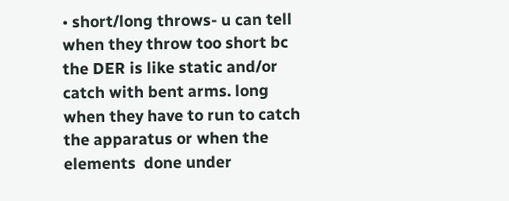• short/long throws- u can tell when they throw too short bc the DER is like static and/or catch with bent arms. long when they have to run to catch the apparatus or when the elements  done under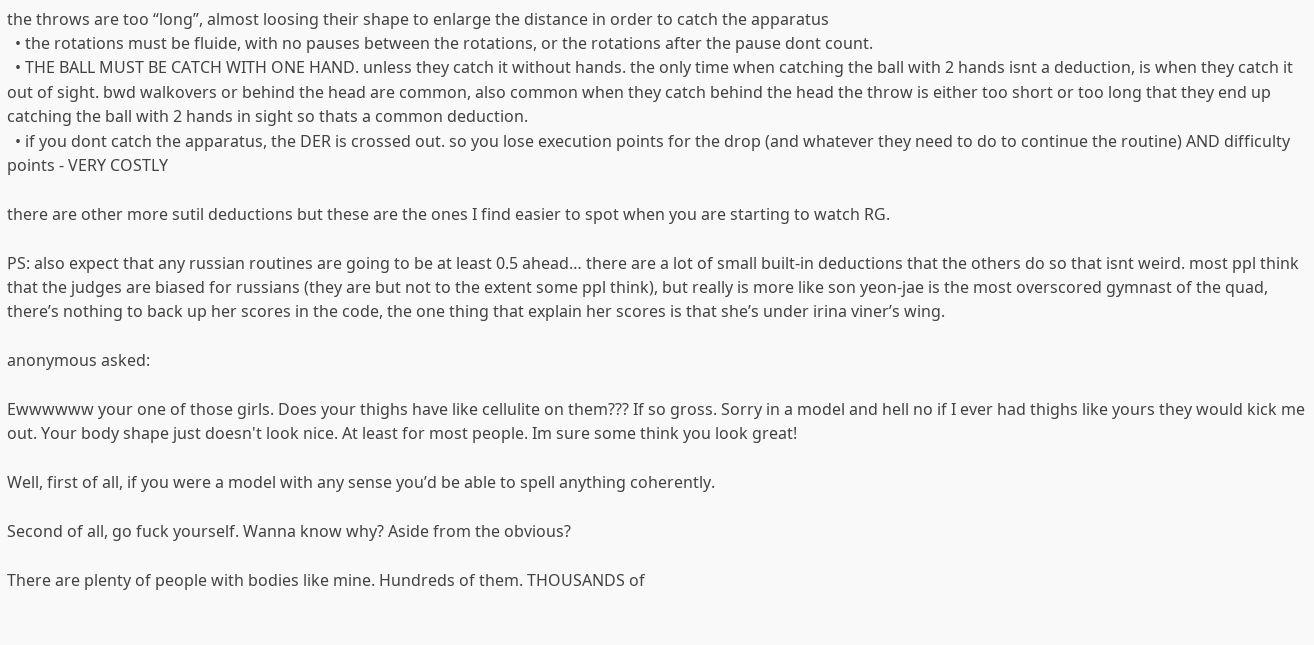the throws are too “long”, almost loosing their shape to enlarge the distance in order to catch the apparatus
  • the rotations must be fluide, with no pauses between the rotations, or the rotations after the pause dont count.
  • THE BALL MUST BE CATCH WITH ONE HAND. unless they catch it without hands. the only time when catching the ball with 2 hands isnt a deduction, is when they catch it out of sight. bwd walkovers or behind the head are common, also common when they catch behind the head the throw is either too short or too long that they end up catching the ball with 2 hands in sight so thats a common deduction.
  • if you dont catch the apparatus, the DER is crossed out. so you lose execution points for the drop (and whatever they need to do to continue the routine) AND difficulty points - VERY COSTLY

there are other more sutil deductions but these are the ones I find easier to spot when you are starting to watch RG.

PS: also expect that any russian routines are going to be at least 0.5 ahead… there are a lot of small built-in deductions that the others do so that isnt weird. most ppl think that the judges are biased for russians (they are but not to the extent some ppl think), but really is more like son yeon-jae is the most overscored gymnast of the quad, there’s nothing to back up her scores in the code, the one thing that explain her scores is that she’s under irina viner’s wing.

anonymous asked:

Ewwwwww your one of those girls. Does your thighs have like cellulite on them??? If so gross. Sorry in a model and hell no if I ever had thighs like yours they would kick me out. Your body shape just doesn't look nice. At least for most people. Im sure some think you look great!

Well, first of all, if you were a model with any sense you’d be able to spell anything coherently.

Second of all, go fuck yourself. Wanna know why? Aside from the obvious?

There are plenty of people with bodies like mine. Hundreds of them. THOUSANDS of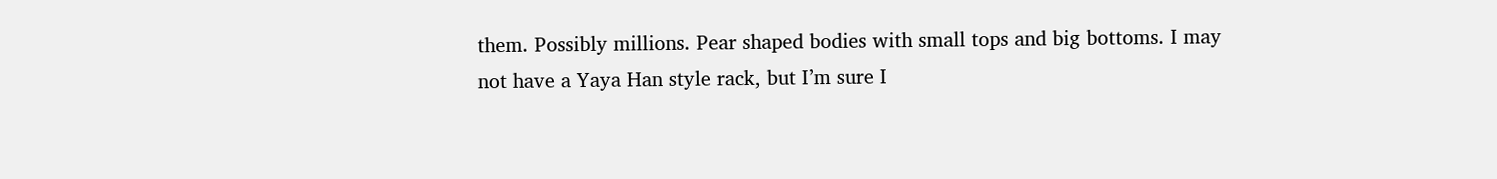them. Possibly millions. Pear shaped bodies with small tops and big bottoms. I may not have a Yaya Han style rack, but I’m sure I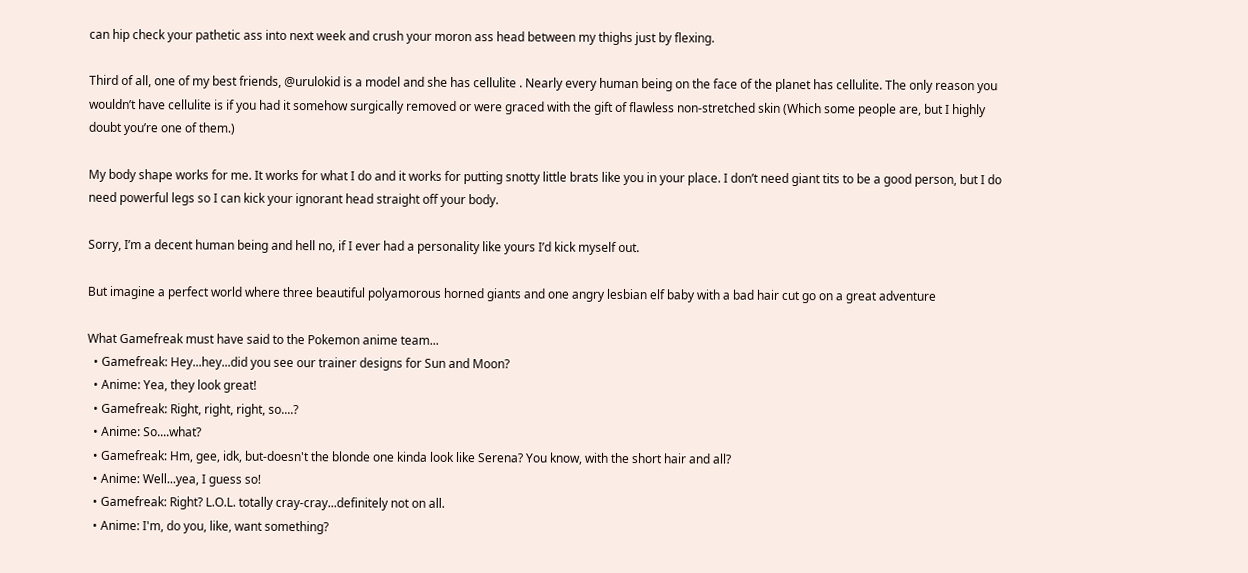can hip check your pathetic ass into next week and crush your moron ass head between my thighs just by flexing.

Third of all, one of my best friends, @urulokid is a model and she has cellulite . Nearly every human being on the face of the planet has cellulite. The only reason you wouldn’t have cellulite is if you had it somehow surgically removed or were graced with the gift of flawless non-stretched skin (Which some people are, but I highly doubt you’re one of them.)

My body shape works for me. It works for what I do and it works for putting snotty little brats like you in your place. I don’t need giant tits to be a good person, but I do need powerful legs so I can kick your ignorant head straight off your body.

Sorry, I’m a decent human being and hell no, if I ever had a personality like yours I’d kick myself out.

But imagine a perfect world where three beautiful polyamorous horned giants and one angry lesbian elf baby with a bad hair cut go on a great adventure

What Gamefreak must have said to the Pokemon anime team...
  • Gamefreak: Hey...hey...did you see our trainer designs for Sun and Moon?
  • Anime: Yea, they look great!
  • Gamefreak: Right, right, right, so....?
  • Anime: So....what?
  • Gamefreak: Hm, gee, idk, but-doesn't the blonde one kinda look like Serena? You know, with the short hair and all?
  • Anime: Well...yea, I guess so!
  • Gamefreak: Right? L.O.L. totally cray-cray...definitely not on all.
  • Anime: I'm, do you, like, want something?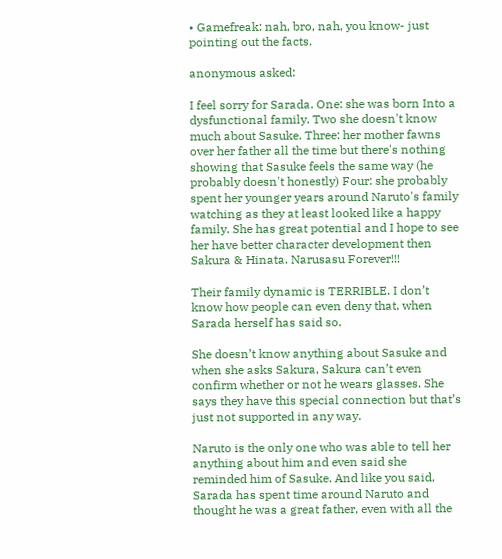• Gamefreak: nah, bro, nah, you know- just pointing out the facts.

anonymous asked:

I feel sorry for Sarada. One: she was born Into a dysfunctional family. Two she doesn't know much about Sasuke. Three: her mother fawns over her father all the time but there's nothing showing that Sasuke feels the same way (he probably doesn't honestly) Four: she probably spent her younger years around Naruto's family watching as they at least looked like a happy family. She has great potential and I hope to see her have better character development then Sakura & Hinata. Narusasu Forever!!!

Their family dynamic is TERRIBLE. I don’t know how people can even deny that, when Sarada herself has said so.

She doesn’t know anything about Sasuke and when she asks Sakura, Sakura can’t even confirm whether or not he wears glasses. She says they have this special connection but that’s just not supported in any way.

Naruto is the only one who was able to tell her anything about him and even said she reminded him of Sasuke. And like you said, Sarada has spent time around Naruto and thought he was a great father, even with all the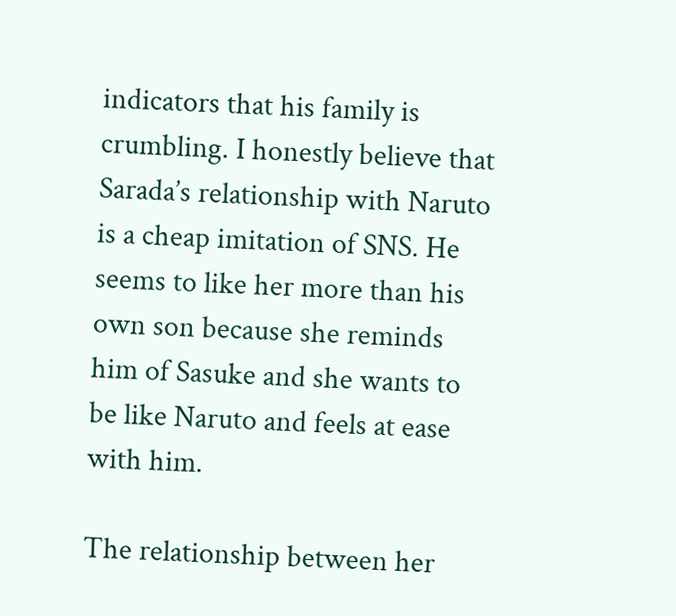indicators that his family is crumbling. I honestly believe that Sarada’s relationship with Naruto is a cheap imitation of SNS. He seems to like her more than his own son because she reminds him of Sasuke and she wants to be like Naruto and feels at ease with him.

The relationship between her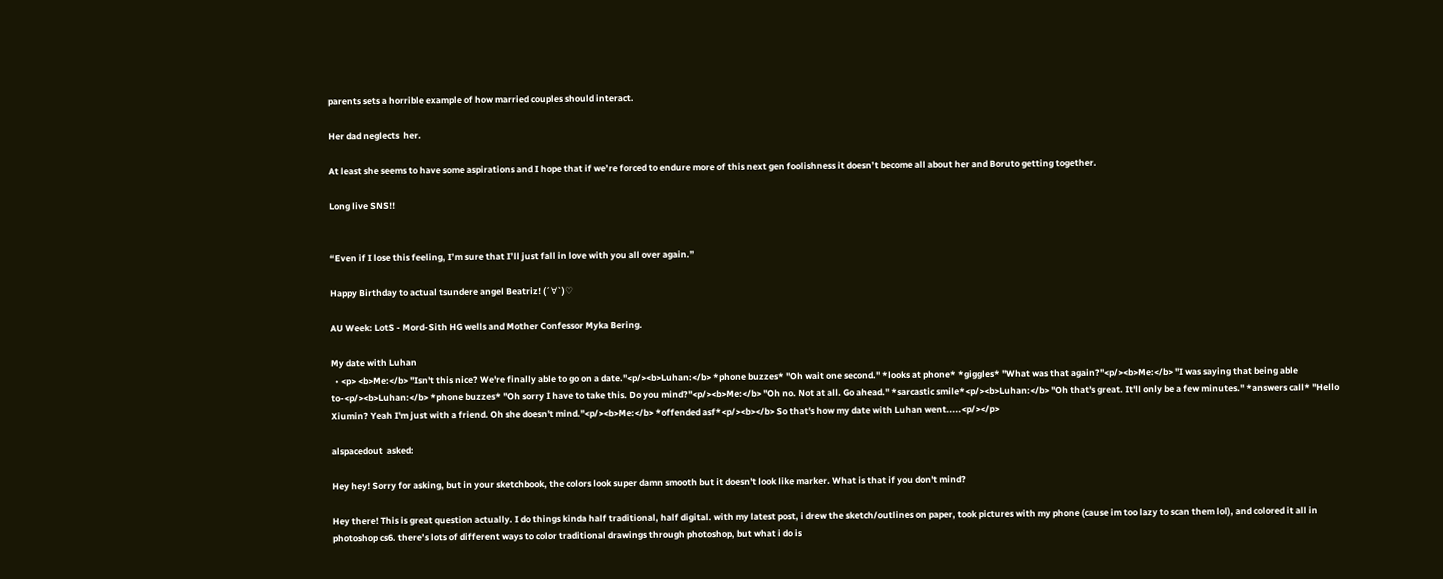parents sets a horrible example of how married couples should interact.

Her dad neglects  her.

At least she seems to have some aspirations and I hope that if we’re forced to endure more of this next gen foolishness it doesn’t become all about her and Boruto getting together.

Long live SNS!!


“Even if I lose this feeling, I’m sure that I’ll just fall in love with you all over again.”

Happy Birthday to actual tsundere angel Beatriz! (´∀`)♡

AU Week: LotS - Mord-Sith HG wells and Mother Confessor Myka Bering.

My date with Luhan
  • <p> <b>Me:</b> "Isn't this nice? We're finally able to go on a date."<p/><b>Luhan:</b> *phone buzzes* "Oh wait one second." *looks at phone* *giggles* "What was that again?"<p/><b>Me:</b> "I was saying that being able to-<p/><b>Luhan:</b> *phone buzzes* "Oh sorry I have to take this. Do you mind?"<p/><b>Me:</b> "Oh no. Not at all. Go ahead." *sarcastic smile*<p/><b>Luhan:</b> "Oh that's great. It'll only be a few minutes." *answers call* "Hello Xiumin? Yeah I'm just with a friend. Oh she doesn't mind."<p/><b>Me:</b> *offended asf*<p/><b></b> So that's how my date with Luhan went.....<p/></p>

alspacedout  asked:

Hey hey! Sorry for asking, but in your sketchbook, the colors look super damn smooth but it doesn't look like marker. What is that if you don't mind?

Hey there! This is great question actually. I do things kinda half traditional, half digital. with my latest post, i drew the sketch/outlines on paper, took pictures with my phone (cause im too lazy to scan them lol), and colored it all in photoshop cs6. there’s lots of different ways to color traditional drawings through photoshop, but what i do is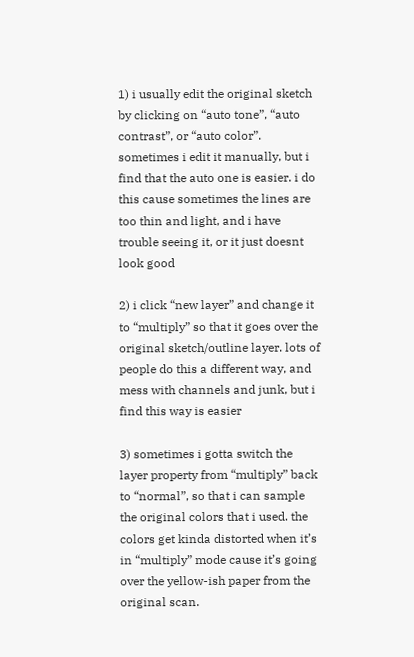1) i usually edit the original sketch by clicking on “auto tone”, “auto contrast”, or “auto color”. sometimes i edit it manually, but i find that the auto one is easier. i do this cause sometimes the lines are too thin and light, and i have trouble seeing it, or it just doesnt look good

2) i click “new layer” and change it to “multiply” so that it goes over the original sketch/outline layer. lots of people do this a different way, and mess with channels and junk, but i find this way is easier

3) sometimes i gotta switch the layer property from “multiply” back to “normal”, so that i can sample the original colors that i used. the colors get kinda distorted when it’s in “multiply” mode cause it’s going over the yellow-ish paper from the original scan.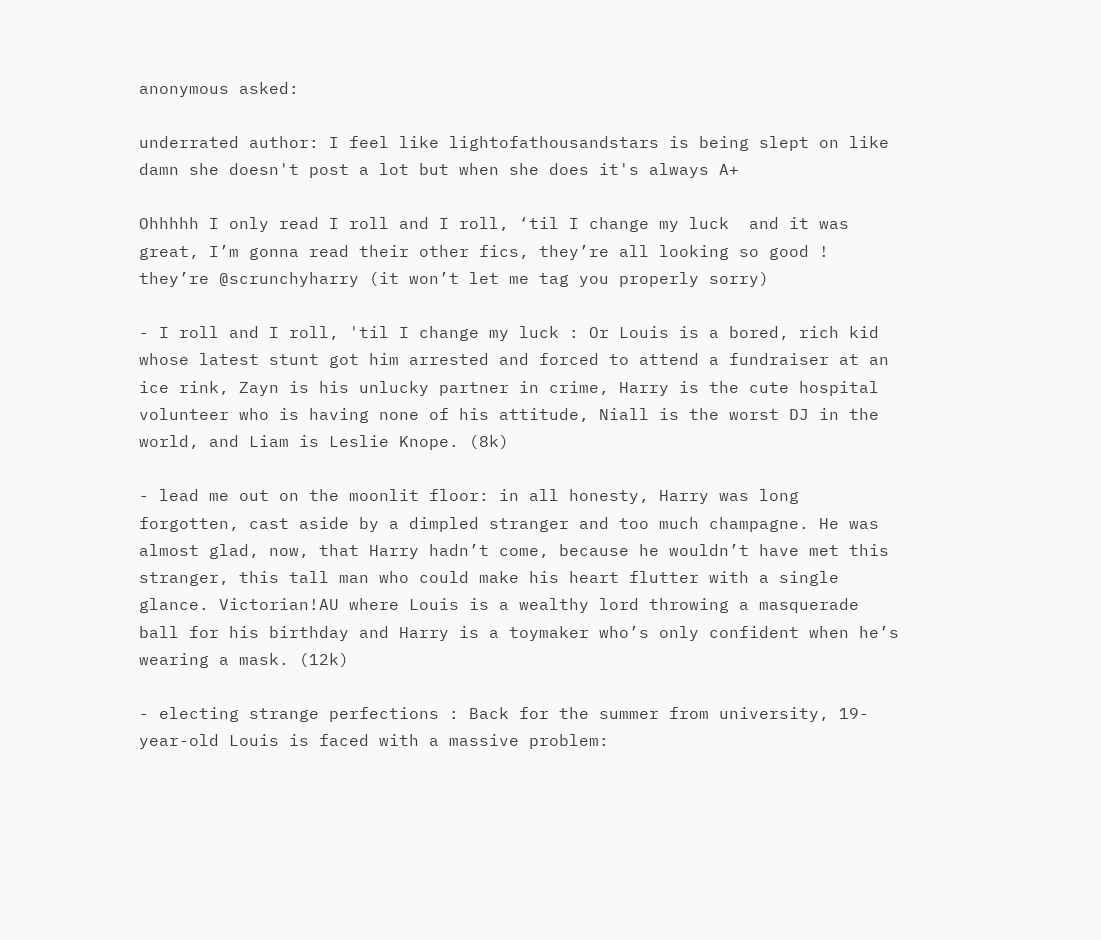anonymous asked:

underrated author: I feel like lightofathousandstars is being slept on like damn she doesn't post a lot but when she does it's always A+

Ohhhhh I only read I roll and I roll, ‘til I change my luck  and it was great, I’m gonna read their other fics, they’re all looking so good ! they’re @scrunchyharry (it won’t let me tag you properly sorry)

- I roll and I roll, 'til I change my luck : Or Louis is a bored, rich kid whose latest stunt got him arrested and forced to attend a fundraiser at an ice rink, Zayn is his unlucky partner in crime, Harry is the cute hospital volunteer who is having none of his attitude, Niall is the worst DJ in the world, and Liam is Leslie Knope. (8k)

- lead me out on the moonlit floor: in all honesty, Harry was long forgotten, cast aside by a dimpled stranger and too much champagne. He was almost glad, now, that Harry hadn’t come, because he wouldn’t have met this stranger, this tall man who could make his heart flutter with a single glance. Victorian!AU where Louis is a wealthy lord throwing a masquerade ball for his birthday and Harry is a toymaker who’s only confident when he’s wearing a mask. (12k)

- electing strange perfections : Back for the summer from university, 19-year-old Louis is faced with a massive problem: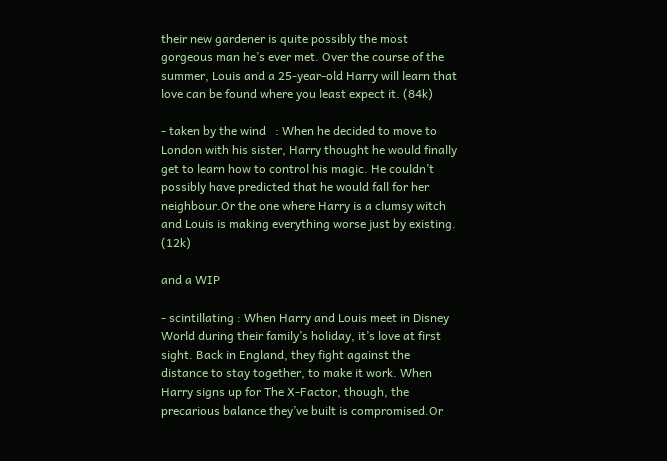their new gardener is quite possibly the most gorgeous man he’s ever met. Over the course of the summer, Louis and a 25-year-old Harry will learn that love can be found where you least expect it. (84k)

- taken by the wind   : When he decided to move to London with his sister, Harry thought he would finally get to learn how to control his magic. He couldn’t possibly have predicted that he would fall for her neighbour.Or the one where Harry is a clumsy witch and Louis is making everything worse just by existing. (12k)

and a WIP

- scintillating : When Harry and Louis meet in Disney World during their family’s holiday, it’s love at first sight. Back in England, they fight against the distance to stay together, to make it work. When Harry signs up for The X-Factor, though, the precarious balance they’ve built is compromised.Or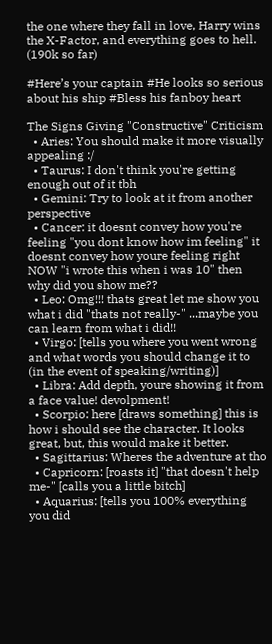the one where they fall in love, Harry wins the X-Factor, and everything goes to hell. (190k so far)

#Here’s your captain #He looks so serious about his ship #Bless his fanboy heart

The Signs Giving "Constructive" Criticism
  • Aries: You should make it more visually appealing :/
  • Taurus: I don't think you're getting enough out of it tbh
  • Gemini: Try to look at it from another perspective
  • Cancer: it doesnt convey how you're feeling "you dont know how im feeling" it doesnt convey how youre feeling right NOW "i wrote this when i was 10" then why did you show me??
  • Leo: Omg!!! thats great let me show you what i did "thats not really-" ...maybe you can learn from what i did!!
  • Virgo: [tells you where you went wrong and what words you should change it to (in the event of speaking/writing)]
  • Libra: Add depth, youre showing it from a face value! devolpment!
  • Scorpio: here [draws something] this is how i should see the character. It looks great, but, this would make it better.
  • Sagittarius: Wheres the adventure at tho
  • Capricorn: [roasts it] "that doesn't help me-" [calls you a little bitch]
  • Aquarius: [tells you 100% everything you did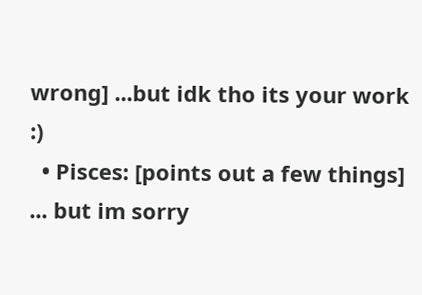wrong] ...but idk tho its your work :)
  • Pisces: [points out a few things] ... but im sorry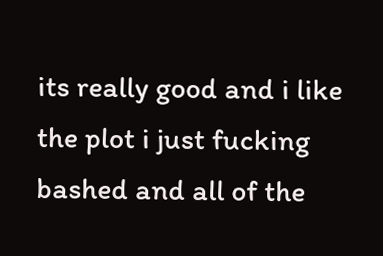its really good and i like the plot i just fucking bashed and all of the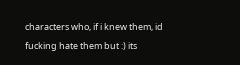characters who, if i knew them, id fucking hate them but :) its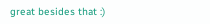great besides that :)